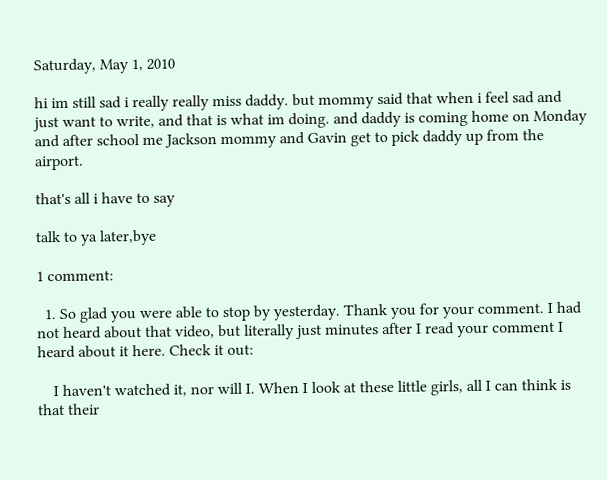Saturday, May 1, 2010

hi im still sad i really really miss daddy. but mommy said that when i feel sad and just want to write, and that is what im doing. and daddy is coming home on Monday and after school me Jackson mommy and Gavin get to pick daddy up from the airport.

that's all i have to say

talk to ya later,bye

1 comment:

  1. So glad you were able to stop by yesterday. Thank you for your comment. I had not heard about that video, but literally just minutes after I read your comment I heard about it here. Check it out:

    I haven't watched it, nor will I. When I look at these little girls, all I can think is that their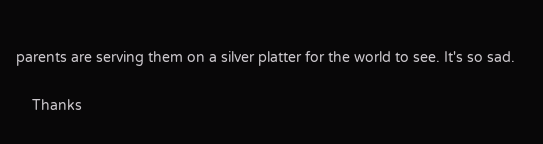parents are serving them on a silver platter for the world to see. It's so sad.

    Thanks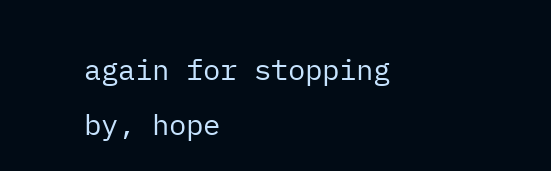again for stopping by, hope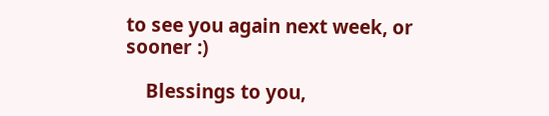to see you again next week, or sooner :)

    Blessings to you,